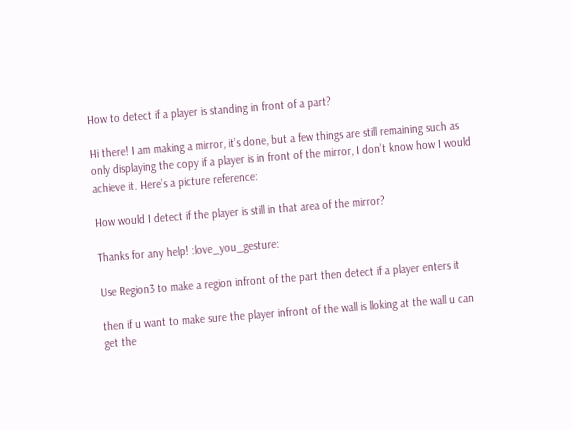How to detect if a player is standing in front of a part?

Hi there! I am making a mirror, it’s done, but a few things are still remaining such as only displaying the copy if a player is in front of the mirror, I don’t know how I would achieve it. Here’s a picture reference:

How would I detect if the player is still in that area of the mirror?

Thanks for any help! :love_you_gesture:

Use Region3 to make a region infront of the part then detect if a player enters it

then if u want to make sure the player infront of the wall is lloking at the wall u can get the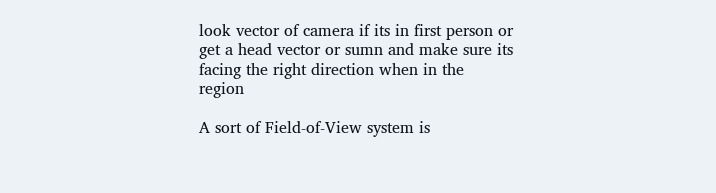look vector of camera if its in first person or get a head vector or sumn and make sure its facing the right direction when in the region

A sort of Field-of-View system is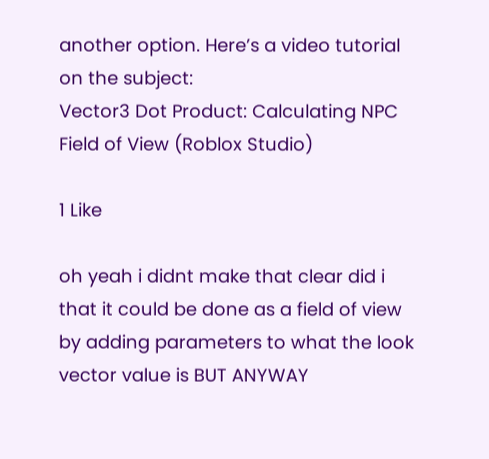another option. Here’s a video tutorial on the subject:
Vector3 Dot Product: Calculating NPC Field of View (Roblox Studio)

1 Like

oh yeah i didnt make that clear did i that it could be done as a field of view by adding parameters to what the look vector value is BUT ANYWAY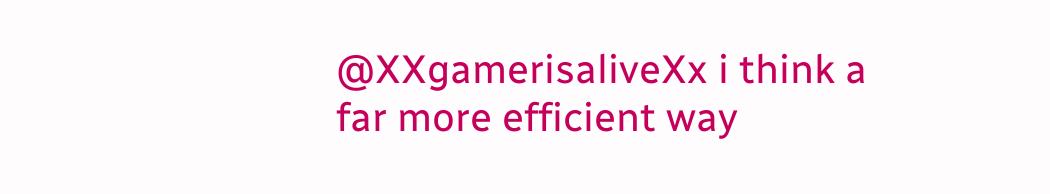@XXgamerisaliveXx i think a far more efficient way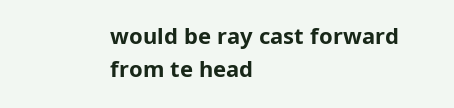would be ray cast forward from te head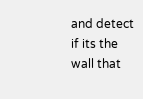and detect if its the wall that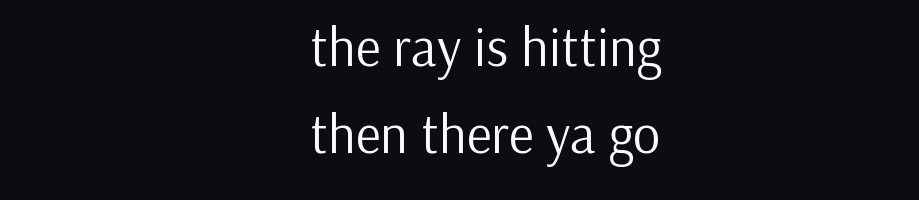the ray is hitting then there ya go